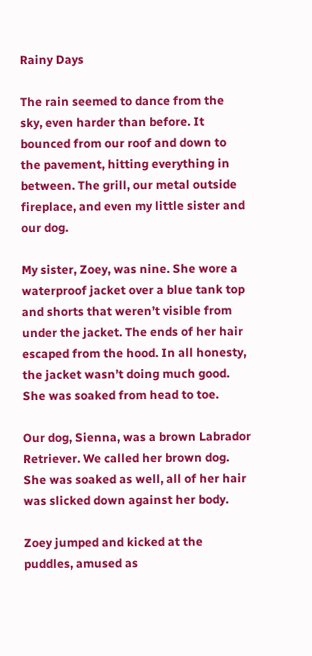Rainy Days

The rain seemed to dance from the sky, even harder than before. It bounced from our roof and down to the pavement, hitting everything in between. The grill, our metal outside fireplace, and even my little sister and our dog.

My sister, Zoey, was nine. She wore a waterproof jacket over a blue tank top and shorts that weren’t visible from under the jacket. The ends of her hair escaped from the hood. In all honesty, the jacket wasn’t doing much good. She was soaked from head to toe.

Our dog, Sienna, was a brown Labrador Retriever. We called her brown dog. She was soaked as well, all of her hair was slicked down against her body.

Zoey jumped and kicked at the puddles, amused as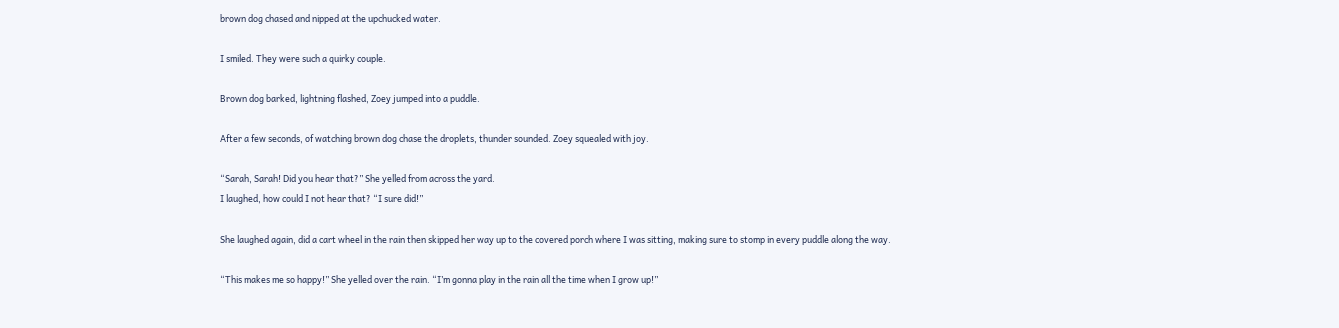brown dog chased and nipped at the upchucked water.

I smiled. They were such a quirky couple.

Brown dog barked, lightning flashed, Zoey jumped into a puddle.

After a few seconds, of watching brown dog chase the droplets, thunder sounded. Zoey squealed with joy.

“Sarah, Sarah! Did you hear that?” She yelled from across the yard.
I laughed, how could I not hear that? “I sure did!”

She laughed again, did a cart wheel in the rain then skipped her way up to the covered porch where I was sitting, making sure to stomp in every puddle along the way.

“This makes me so happy!” She yelled over the rain. “I’m gonna play in the rain all the time when I grow up!”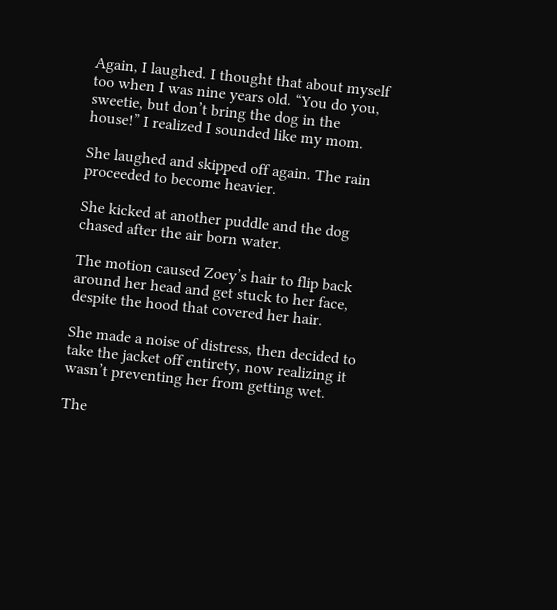Again, I laughed. I thought that about myself too when I was nine years old. “You do you, sweetie, but don’t bring the dog in the house!” I realized I sounded like my mom.

She laughed and skipped off again. The rain proceeded to become heavier.

She kicked at another puddle and the dog chased after the air born water.

The motion caused Zoey’s hair to flip back around her head and get stuck to her face, despite the hood that covered her hair.

She made a noise of distress, then decided to take the jacket off entirety, now realizing it wasn’t preventing her from getting wet.

The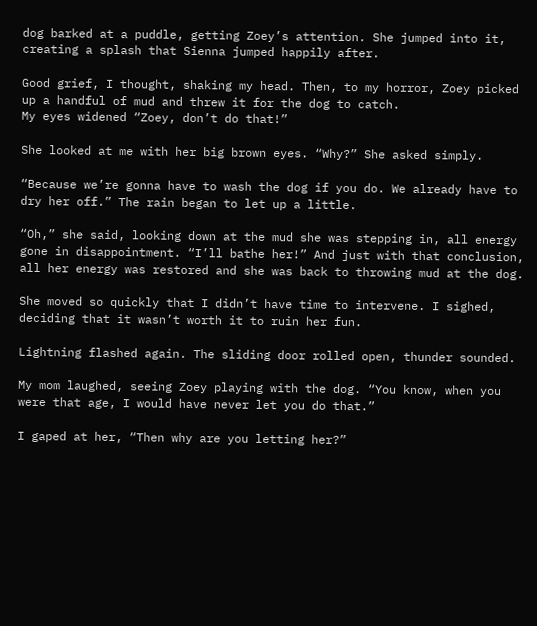dog barked at a puddle, getting Zoey’s attention. She jumped into it, creating a splash that Sienna jumped happily after.

Good grief, I thought, shaking my head. Then, to my horror, Zoey picked up a handful of mud and threw it for the dog to catch.
My eyes widened “Zoey, don’t do that!”

She looked at me with her big brown eyes. “Why?” She asked simply.

“Because we’re gonna have to wash the dog if you do. We already have to dry her off.” The rain began to let up a little.

“Oh,” she said, looking down at the mud she was stepping in, all energy gone in disappointment. “I’ll bathe her!” And just with that conclusion, all her energy was restored and she was back to throwing mud at the dog.

She moved so quickly that I didn’t have time to intervene. I sighed, deciding that it wasn’t worth it to ruin her fun.

Lightning flashed again. The sliding door rolled open, thunder sounded.

My mom laughed, seeing Zoey playing with the dog. “You know, when you were that age, I would have never let you do that.”

I gaped at her, “Then why are you letting her?”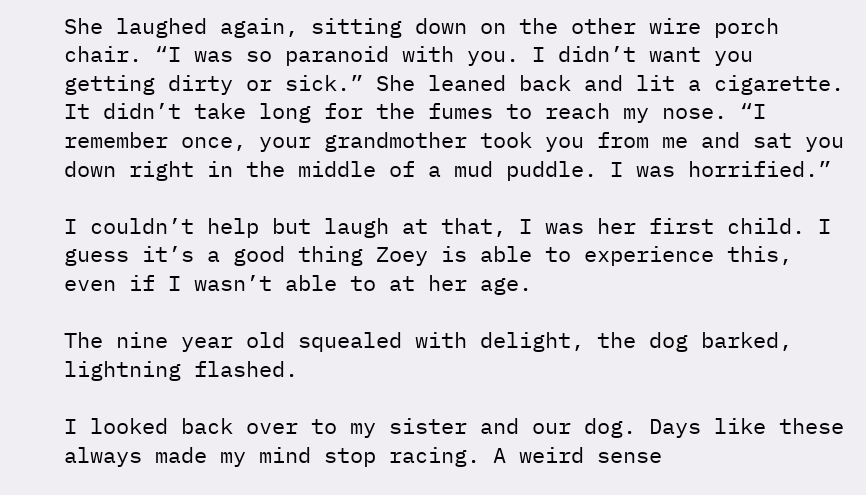She laughed again, sitting down on the other wire porch chair. “I was so paranoid with you. I didn’t want you getting dirty or sick.” She leaned back and lit a cigarette. It didn’t take long for the fumes to reach my nose. “I remember once, your grandmother took you from me and sat you down right in the middle of a mud puddle. I was horrified.”

I couldn’t help but laugh at that, I was her first child. I guess it’s a good thing Zoey is able to experience this, even if I wasn’t able to at her age.

The nine year old squealed with delight, the dog barked, lightning flashed.

I looked back over to my sister and our dog. Days like these always made my mind stop racing. A weird sense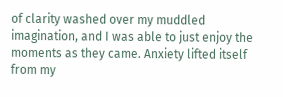of clarity washed over my muddled imagination, and I was able to just enjoy the moments as they came. Anxiety lifted itself from my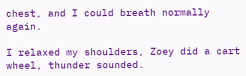chest, and I could breath normally again.

I relaxed my shoulders, Zoey did a cart wheel, thunder sounded.